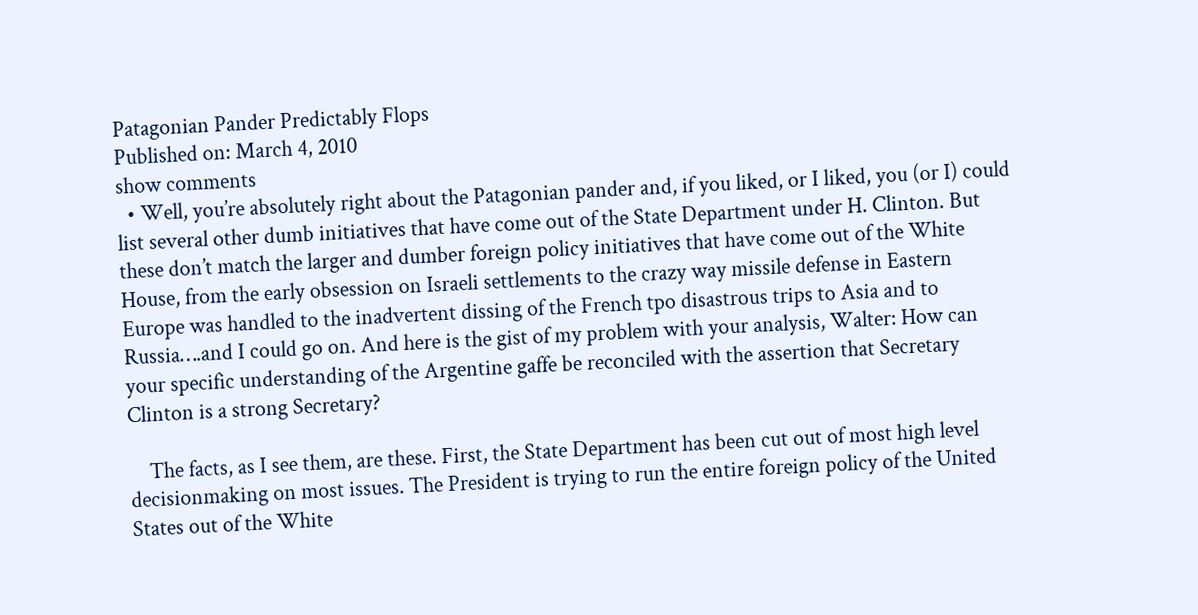Patagonian Pander Predictably Flops
Published on: March 4, 2010
show comments
  • Well, you’re absolutely right about the Patagonian pander and, if you liked, or I liked, you (or I) could list several other dumb initiatives that have come out of the State Department under H. Clinton. But these don’t match the larger and dumber foreign policy initiatives that have come out of the White House, from the early obsession on Israeli settlements to the crazy way missile defense in Eastern Europe was handled to the inadvertent dissing of the French tpo disastrous trips to Asia and to Russia….and I could go on. And here is the gist of my problem with your analysis, Walter: How can your specific understanding of the Argentine gaffe be reconciled with the assertion that Secretary Clinton is a strong Secretary?

    The facts, as I see them, are these. First, the State Department has been cut out of most high level decisionmaking on most issues. The President is trying to run the entire foreign policy of the United States out of the White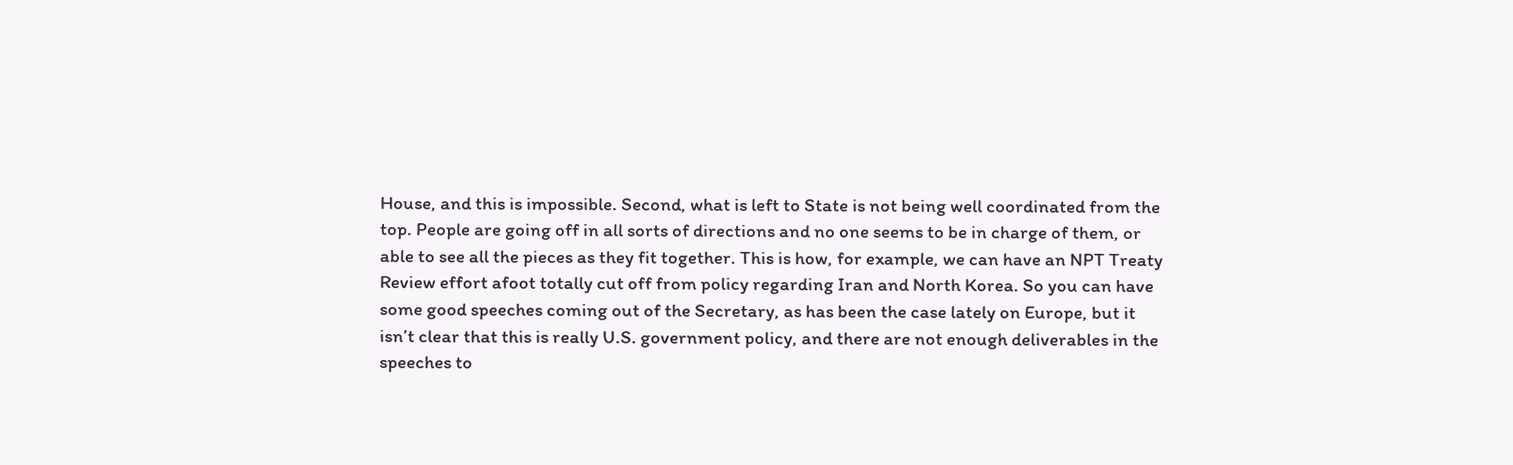House, and this is impossible. Second, what is left to State is not being well coordinated from the top. People are going off in all sorts of directions and no one seems to be in charge of them, or able to see all the pieces as they fit together. This is how, for example, we can have an NPT Treaty Review effort afoot totally cut off from policy regarding Iran and North Korea. So you can have some good speeches coming out of the Secretary, as has been the case lately on Europe, but it isn’t clear that this is really U.S. government policy, and there are not enough deliverables in the speeches to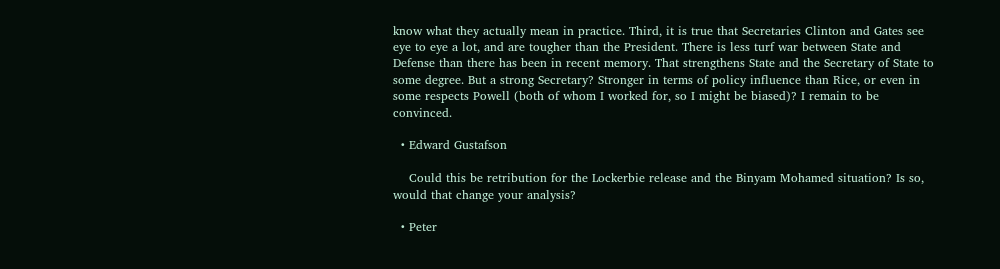know what they actually mean in practice. Third, it is true that Secretaries Clinton and Gates see eye to eye a lot, and are tougher than the President. There is less turf war between State and Defense than there has been in recent memory. That strengthens State and the Secretary of State to some degree. But a strong Secretary? Stronger in terms of policy influence than Rice, or even in some respects Powell (both of whom I worked for, so I might be biased)? I remain to be convinced.

  • Edward Gustafson

    Could this be retribution for the Lockerbie release and the Binyam Mohamed situation? Is so, would that change your analysis?

  • Peter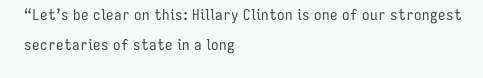“Let’s be clear on this: Hillary Clinton is one of our strongest secretaries of state in a long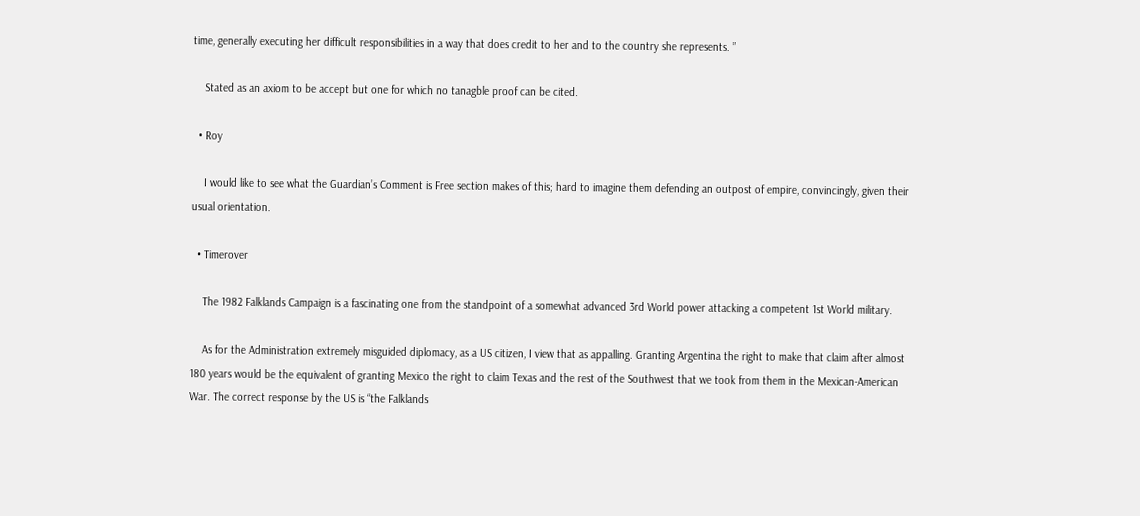time, generally executing her difficult responsibilities in a way that does credit to her and to the country she represents. ”

    Stated as an axiom to be accept but one for which no tanagble proof can be cited.

  • Roy

    I would like to see what the Guardian’s Comment is Free section makes of this; hard to imagine them defending an outpost of empire, convincingly, given their usual orientation.

  • Timerover

    The 1982 Falklands Campaign is a fascinating one from the standpoint of a somewhat advanced 3rd World power attacking a competent 1st World military.

    As for the Administration extremely misguided diplomacy, as a US citizen, I view that as appalling. Granting Argentina the right to make that claim after almost 180 years would be the equivalent of granting Mexico the right to claim Texas and the rest of the Southwest that we took from them in the Mexican-American War. The correct response by the US is “the Falklands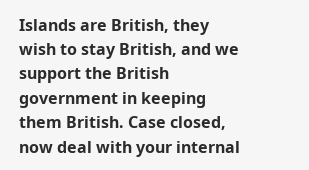Islands are British, they wish to stay British, and we support the British government in keeping them British. Case closed, now deal with your internal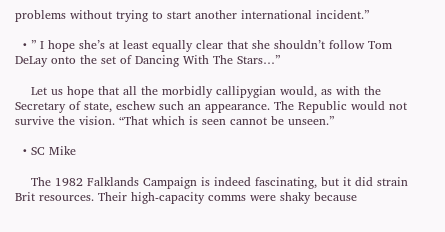problems without trying to start another international incident.”

  • ” I hope she’s at least equally clear that she shouldn’t follow Tom DeLay onto the set of Dancing With The Stars…”

    Let us hope that all the morbidly callipygian would, as with the Secretary of state, eschew such an appearance. The Republic would not survive the vision. “That which is seen cannot be unseen.”

  • SC Mike

    The 1982 Falklands Campaign is indeed fascinating, but it did strain Brit resources. Their high-capacity comms were shaky because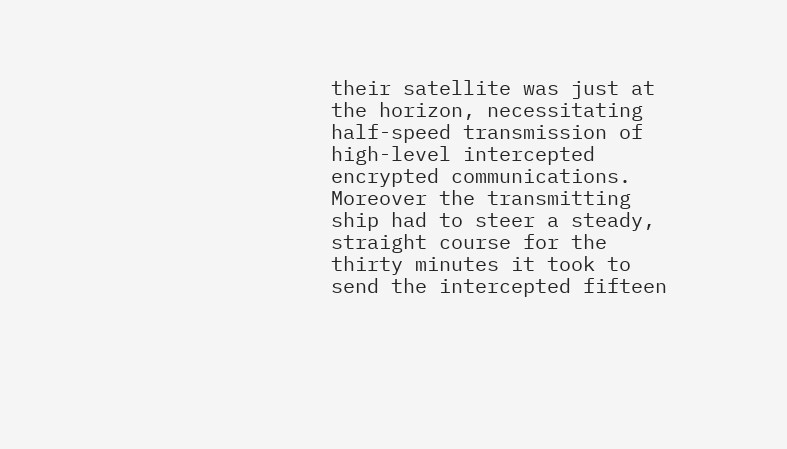their satellite was just at the horizon, necessitating half-speed transmission of high-level intercepted encrypted communications. Moreover the transmitting ship had to steer a steady, straight course for the thirty minutes it took to send the intercepted fifteen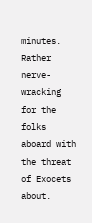minutes. Rather nerve-wracking for the folks aboard with the threat of Exocets about.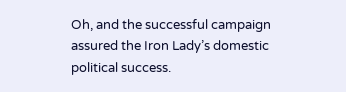Oh, and the successful campaign assured the Iron Lady’s domestic political success.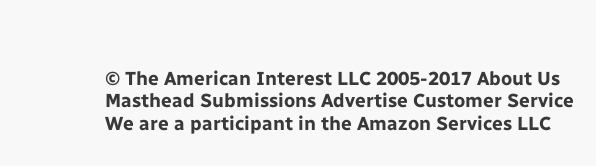© The American Interest LLC 2005-2017 About Us Masthead Submissions Advertise Customer Service
We are a participant in the Amazon Services LLC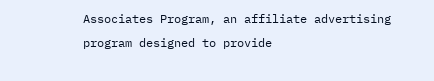Associates Program, an affiliate advertising program designed to provide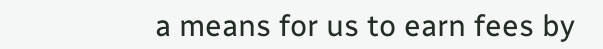a means for us to earn fees by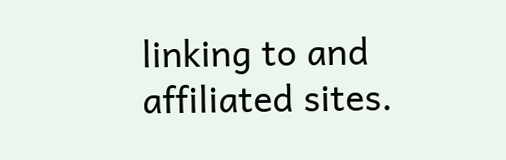linking to and affiliated sites.